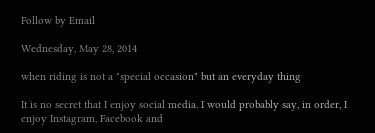Follow by Email

Wednesday, May 28, 2014

when riding is not a "special occasion" but an everyday thing

It is no secret that I enjoy social media. I would probably say, in order, I enjoy Instagram, Facebook and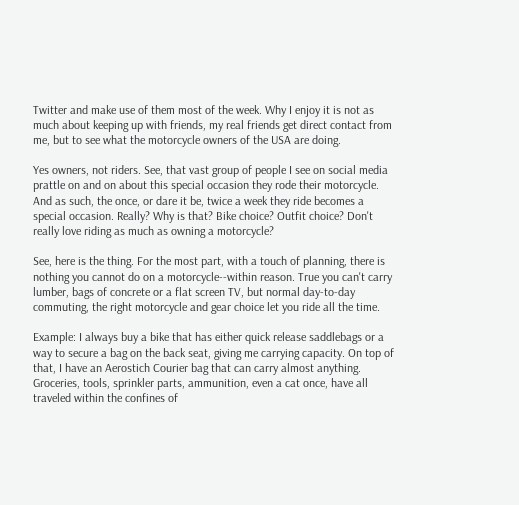Twitter and make use of them most of the week. Why I enjoy it is not as much about keeping up with friends, my real friends get direct contact from me, but to see what the motorcycle owners of the USA are doing.

Yes owners, not riders. See, that vast group of people I see on social media prattle on and on about this special occasion they rode their motorcycle. And as such, the once, or dare it be, twice a week they ride becomes a special occasion. Really? Why is that? Bike choice? Outfit choice? Don't really love riding as much as owning a motorcycle?

See, here is the thing. For the most part, with a touch of planning, there is nothing you cannot do on a motorcycle--within reason. True you can't carry lumber, bags of concrete or a flat screen TV, but normal day-to-day commuting, the right motorcycle and gear choice let you ride all the time.

Example: I always buy a bike that has either quick release saddlebags or a way to secure a bag on the back seat, giving me carrying capacity. On top of that, I have an Aerostich Courier bag that can carry almost anything. Groceries, tools, sprinkler parts, ammunition, even a cat once, have all traveled within the confines of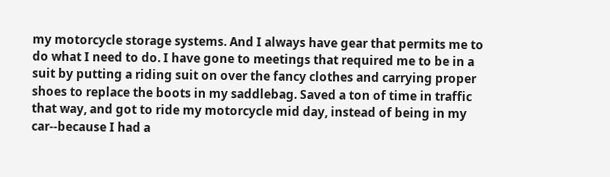my motorcycle storage systems. And I always have gear that permits me to do what I need to do. I have gone to meetings that required me to be in a suit by putting a riding suit on over the fancy clothes and carrying proper shoes to replace the boots in my saddlebag. Saved a ton of time in traffic that way, and got to ride my motorcycle mid day, instead of being in my car--because I had a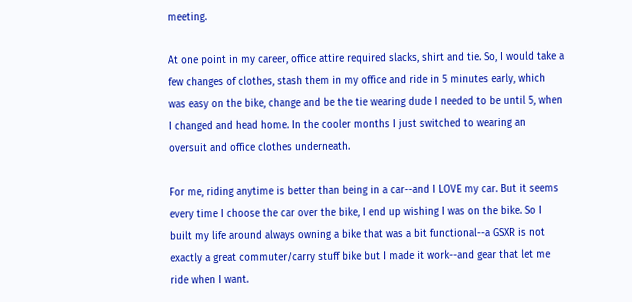meeting.

At one point in my career, office attire required slacks, shirt and tie. So, I would take a few changes of clothes, stash them in my office and ride in 5 minutes early, which was easy on the bike, change and be the tie wearing dude I needed to be until 5, when I changed and head home. In the cooler months I just switched to wearing an oversuit and office clothes underneath.

For me, riding anytime is better than being in a car--and I LOVE my car. But it seems every time I choose the car over the bike, I end up wishing I was on the bike. So I built my life around always owning a bike that was a bit functional--a GSXR is not exactly a great commuter/carry stuff bike but I made it work--and gear that let me ride when I want.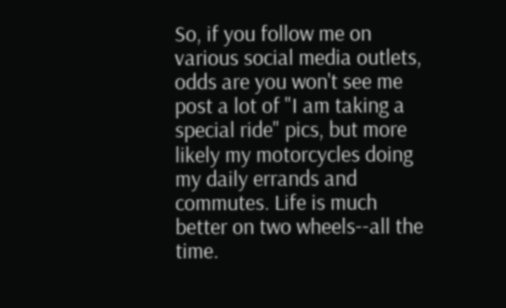So, if you follow me on various social media outlets, odds are you won't see me post a lot of "I am taking a special ride" pics, but more likely my motorcycles doing my daily errands and commutes. Life is much better on two wheels--all the time.